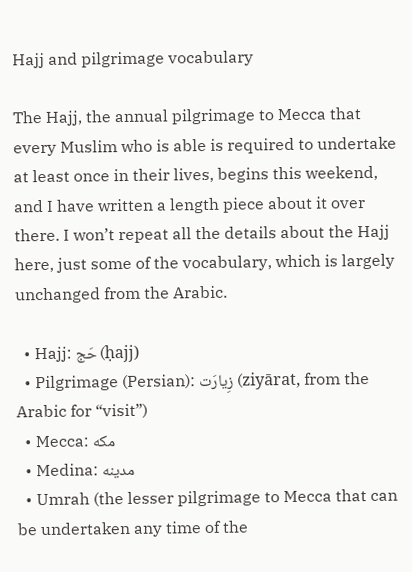Hajj and pilgrimage vocabulary

The Hajj, the annual pilgrimage to Mecca that every Muslim who is able is required to undertake at least once in their lives, begins this weekend, and I have written a length piece about it over there. I won’t repeat all the details about the Hajj here, just some of the vocabulary, which is largely unchanged from the Arabic.

  • Hajj: حَج (ḥajj)
  • Pilgrimage (Persian): زِیارَت (ziyārat, from the Arabic for “visit”)
  • Mecca: مکه
  • Medina: مدینه
  • Umrah (the lesser pilgrimage to Mecca that can be undertaken any time of the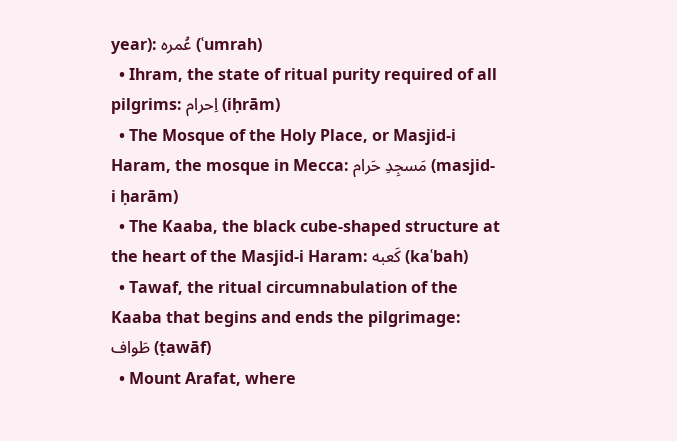year): عُمره (ʿumrah)
  • Ihram, the state of ritual purity required of all pilgrims: اِحرام (iḥrām)
  • The Mosque of the Holy Place, or Masjid-i Haram, the mosque in Mecca: مَسجِدِ حَرام (masjid-i ḥarām)
  • The Kaaba, the black cube-shaped structure at the heart of the Masjid-i Haram: کَعبه (kaʿbah)
  • Tawaf, the ritual circumnabulation of the Kaaba that begins and ends the pilgrimage: طَواف (ṭawāf)
  • Mount Arafat, where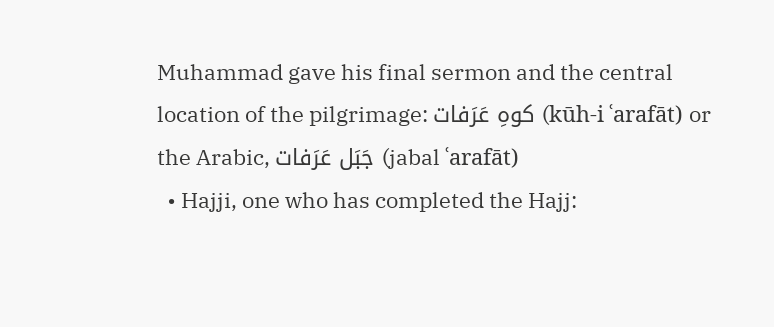Muhammad gave his final sermon and the central location of the pilgrimage: کوهِ عَرَفات (kūh-i ʿarafāt) or the Arabic, جَبَل عَرَفات (jabal ʿarafāt)
  • Hajji, one who has completed the Hajj: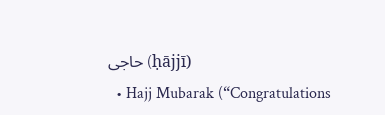حاجی (ḥājjī)
  • Hajj Mubarak (“Congratulations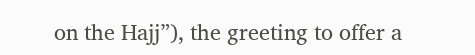on the Hajj”), the greeting to offer a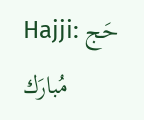Hajji: حَج مُبارَك